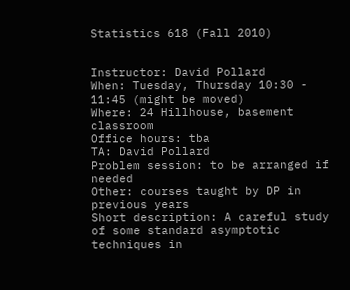Statistics 618 (Fall 2010)


Instructor: David Pollard
When: Tuesday, Thursday 10:30 - 11:45 (might be moved)
Where: 24 Hillhouse, basement classroom
Office hours: tba
TA: David Pollard
Problem session: to be arranged if needed
Other: courses taught by DP in previous years
Short description: A careful study of some standard asymptotic techniques in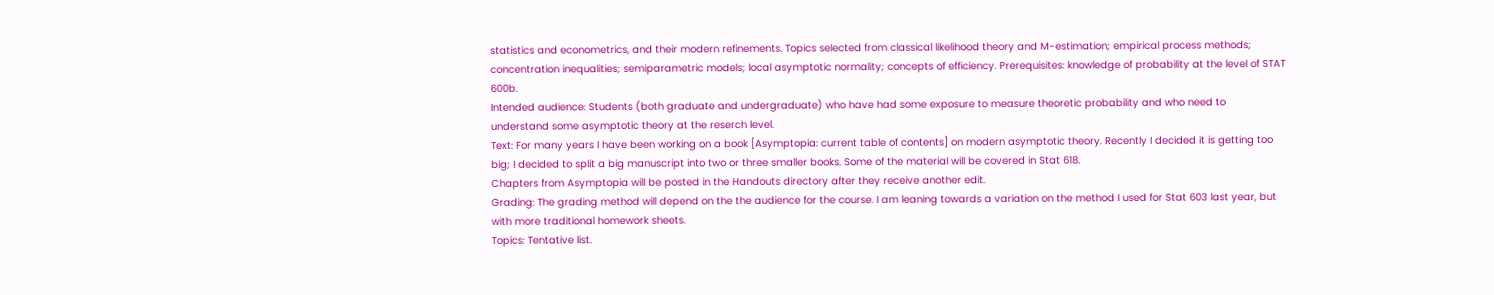statistics and econometrics, and their modern refinements. Topics selected from classical likelihood theory and M-estimation; empirical process methods; concentration inequalities; semiparametric models; local asymptotic normality; concepts of efficiency. Prerequisites: knowledge of probability at the level of STAT 600b.
Intended audience: Students (both graduate and undergraduate) who have had some exposure to measure theoretic probability and who need to understand some asymptotic theory at the reserch level.
Text: For many years I have been working on a book [Asymptopia: current table of contents] on modern asymptotic theory. Recently I decided it is getting too big; I decided to split a big manuscript into two or three smaller books. Some of the material will be covered in Stat 618.
Chapters from Asymptopia will be posted in the Handouts directory after they receive another edit.
Grading: The grading method will depend on the the audience for the course. I am leaning towards a variation on the method I used for Stat 603 last year, but with more traditional homework sheets.
Topics: Tentative list.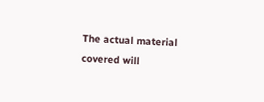The actual material covered will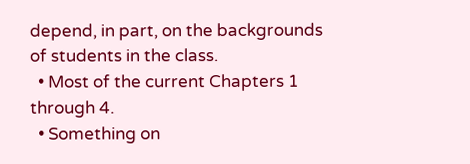depend, in part, on the backgrounds of students in the class.
  • Most of the current Chapters 1 through 4.
  • Something on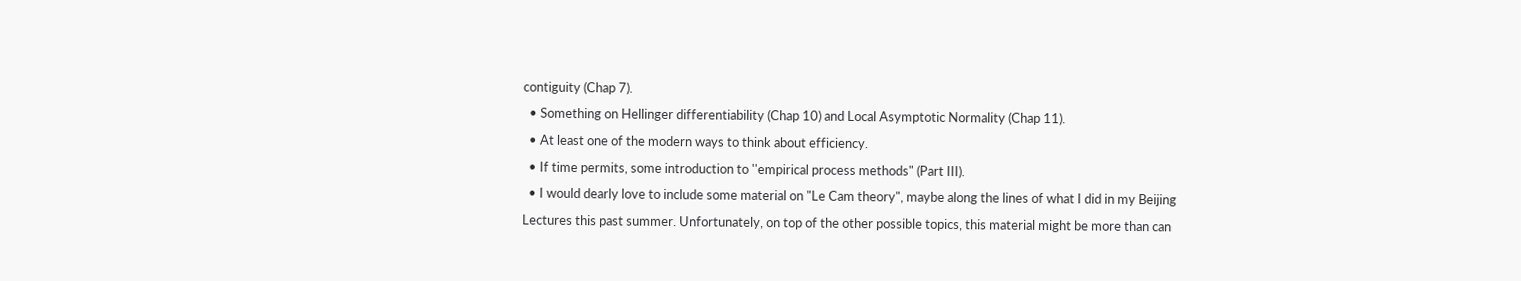contiguity (Chap 7).
  • Something on Hellinger differentiability (Chap 10) and Local Asymptotic Normality (Chap 11).
  • At least one of the modern ways to think about efficiency.
  • If time permits, some introduction to ''empirical process methods" (Part III).
  • I would dearly love to include some material on "Le Cam theory", maybe along the lines of what I did in my Beijing Lectures this past summer. Unfortunately, on top of the other possible topics, this material might be more than can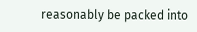reasonably be packed into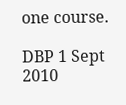one course.

DBP 1 Sept 2010